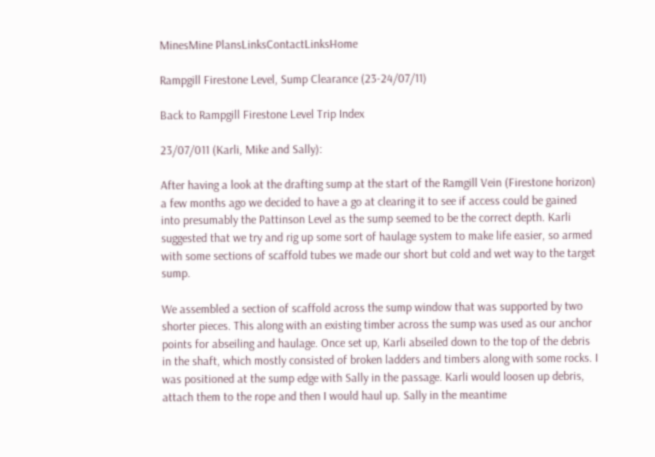MinesMine PlansLinksContactLinksHome

Rampgill Firestone Level, Sump Clearance (23-24/07/11)

Back to Rampgill Firestone Level Trip Index

23/07/011 (Karli, Mike and Sally):

After having a look at the drafting sump at the start of the Ramgill Vein (Firestone horizon) a few months ago we decided to have a go at clearing it to see if access could be gained into presumably the Pattinson Level as the sump seemed to be the correct depth. Karli suggested that we try and rig up some sort of haulage system to make life easier, so armed with some sections of scaffold tubes we made our short but cold and wet way to the target sump.

We assembled a section of scaffold across the sump window that was supported by two shorter pieces. This along with an existing timber across the sump was used as our anchor points for abseiling and haulage. Once set up, Karli abseiled down to the top of the debris in the shaft, which mostly consisted of broken ladders and timbers along with some rocks. I was positioned at the sump edge with Sally in the passage. Karli would loosen up debris, attach them to the rope and then I would haul up. Sally in the meantime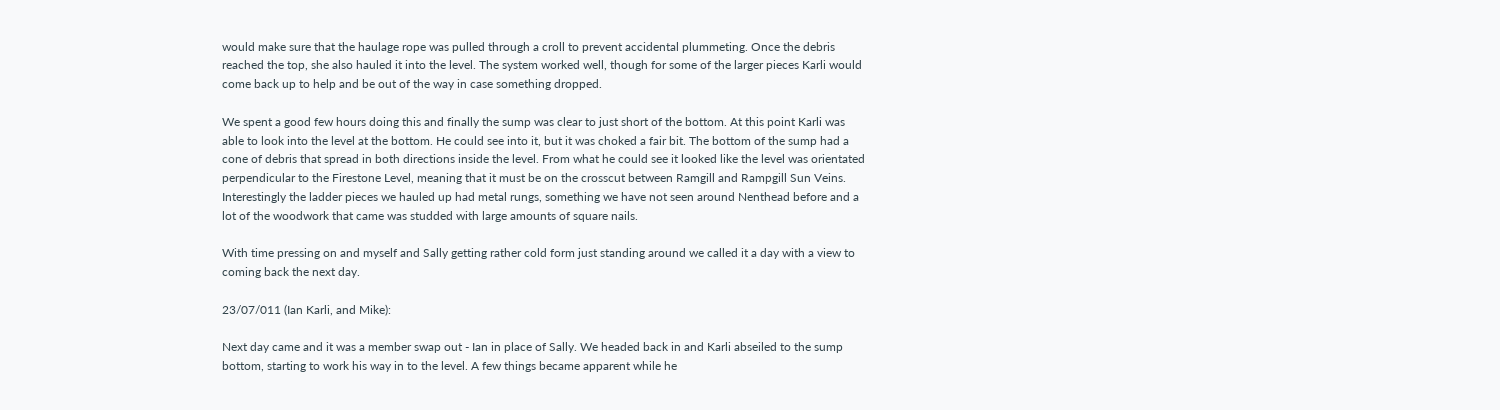would make sure that the haulage rope was pulled through a croll to prevent accidental plummeting. Once the debris reached the top, she also hauled it into the level. The system worked well, though for some of the larger pieces Karli would come back up to help and be out of the way in case something dropped.

We spent a good few hours doing this and finally the sump was clear to just short of the bottom. At this point Karli was able to look into the level at the bottom. He could see into it, but it was choked a fair bit. The bottom of the sump had a cone of debris that spread in both directions inside the level. From what he could see it looked like the level was orientated perpendicular to the Firestone Level, meaning that it must be on the crosscut between Ramgill and Rampgill Sun Veins. Interestingly the ladder pieces we hauled up had metal rungs, something we have not seen around Nenthead before and a lot of the woodwork that came was studded with large amounts of square nails.

With time pressing on and myself and Sally getting rather cold form just standing around we called it a day with a view to coming back the next day.

23/07/011 (Ian Karli, and Mike):

Next day came and it was a member swap out - Ian in place of Sally. We headed back in and Karli abseiled to the sump bottom, starting to work his way in to the level. A few things became apparent while he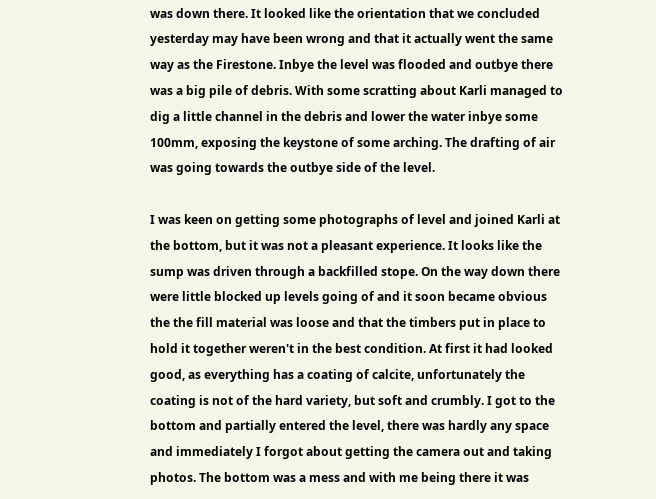was down there. It looked like the orientation that we concluded yesterday may have been wrong and that it actually went the same way as the Firestone. Inbye the level was flooded and outbye there was a big pile of debris. With some scratting about Karli managed to dig a little channel in the debris and lower the water inbye some 100mm, exposing the keystone of some arching. The drafting of air was going towards the outbye side of the level.

I was keen on getting some photographs of level and joined Karli at the bottom, but it was not a pleasant experience. It looks like the sump was driven through a backfilled stope. On the way down there were little blocked up levels going of and it soon became obvious the the fill material was loose and that the timbers put in place to hold it together weren't in the best condition. At first it had looked good, as everything has a coating of calcite, unfortunately the coating is not of the hard variety, but soft and crumbly. I got to the bottom and partially entered the level, there was hardly any space and immediately I forgot about getting the camera out and taking photos. The bottom was a mess and with me being there it was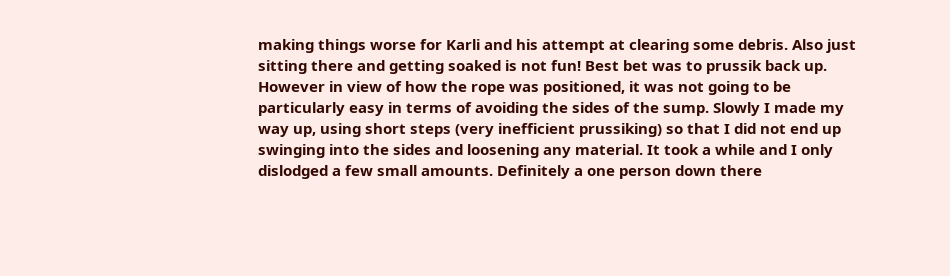making things worse for Karli and his attempt at clearing some debris. Also just sitting there and getting soaked is not fun! Best bet was to prussik back up. However in view of how the rope was positioned, it was not going to be particularly easy in terms of avoiding the sides of the sump. Slowly I made my way up, using short steps (very inefficient prussiking) so that I did not end up swinging into the sides and loosening any material. It took a while and I only dislodged a few small amounts. Definitely a one person down there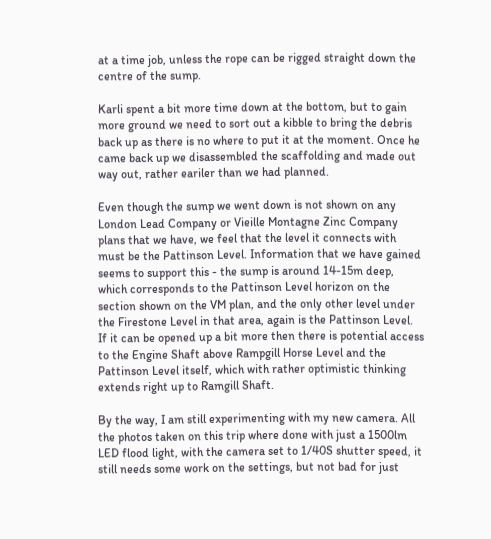at a time job, unless the rope can be rigged straight down the centre of the sump.

Karli spent a bit more time down at the bottom, but to gain more ground we need to sort out a kibble to bring the debris back up as there is no where to put it at the moment. Once he came back up we disassembled the scaffolding and made out way out, rather eariler than we had planned.

Even though the sump we went down is not shown on any London Lead Company or Vieille Montagne Zinc Company plans that we have, we feel that the level it connects with must be the Pattinson Level. Information that we have gained seems to support this - the sump is around 14-15m deep, which corresponds to the Pattinson Level horizon on the section shown on the VM plan, and the only other level under the Firestone Level in that area, again is the Pattinson Level. If it can be opened up a bit more then there is potential access to the Engine Shaft above Rampgill Horse Level and the Pattinson Level itself, which with rather optimistic thinking extends right up to Ramgill Shaft.

By the way, I am still experimenting with my new camera. All the photos taken on this trip where done with just a 1500lm LED flood light, with the camera set to 1/40S shutter speed, it still needs some work on the settings, but not bad for just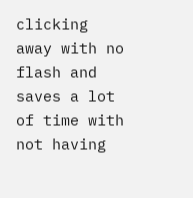clicking away with no flash and saves a lot of time with not having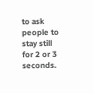to ask people to stay still for 2 or 3 seconds.